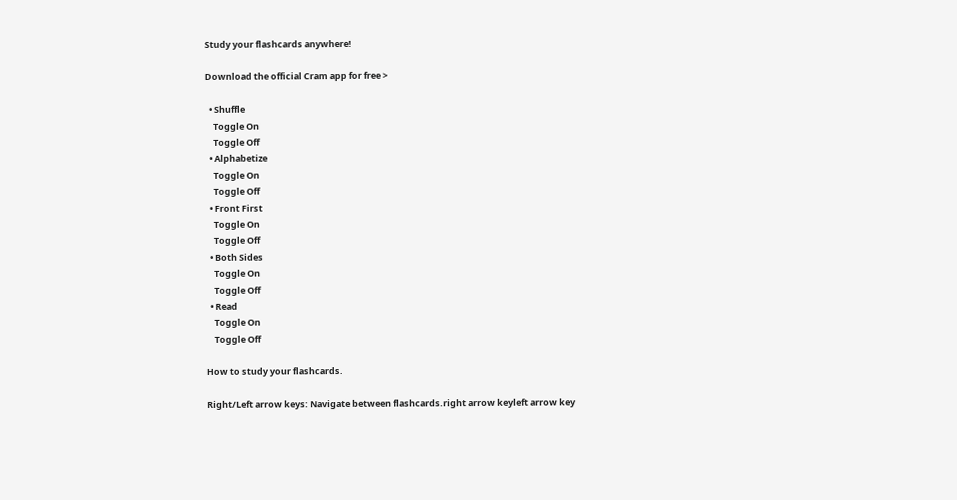Study your flashcards anywhere!

Download the official Cram app for free >

  • Shuffle
    Toggle On
    Toggle Off
  • Alphabetize
    Toggle On
    Toggle Off
  • Front First
    Toggle On
    Toggle Off
  • Both Sides
    Toggle On
    Toggle Off
  • Read
    Toggle On
    Toggle Off

How to study your flashcards.

Right/Left arrow keys: Navigate between flashcards.right arrow keyleft arrow key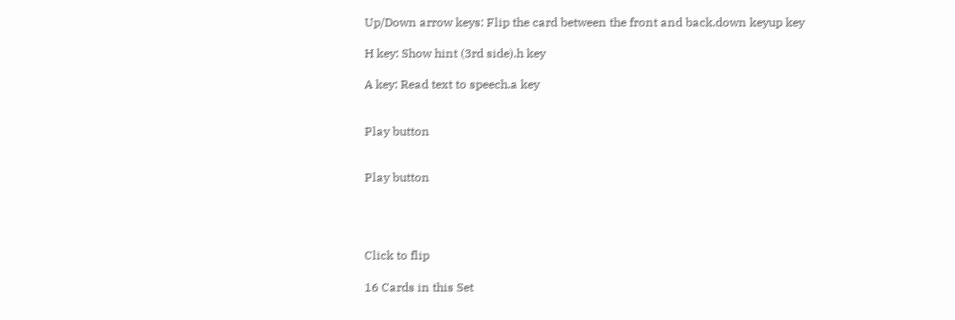Up/Down arrow keys: Flip the card between the front and back.down keyup key

H key: Show hint (3rd side).h key

A key: Read text to speech.a key


Play button


Play button




Click to flip

16 Cards in this Set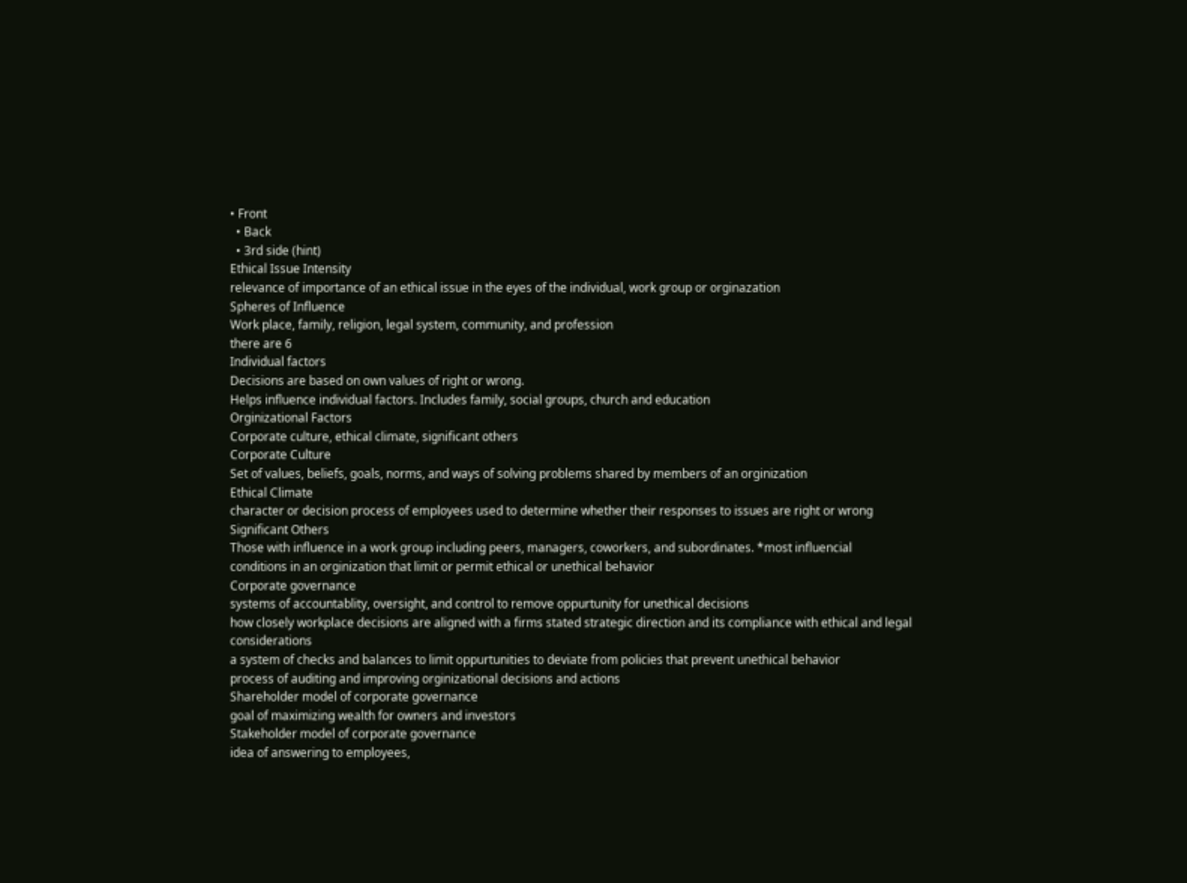• Front
  • Back
  • 3rd side (hint)
Ethical Issue Intensity
relevance of importance of an ethical issue in the eyes of the individual, work group or orginazation
Spheres of Influence
Work place, family, religion, legal system, community, and profession
there are 6
Individual factors
Decisions are based on own values of right or wrong.
Helps influence individual factors. Includes family, social groups, church and education
Orginizational Factors
Corporate culture, ethical climate, significant others
Corporate Culture
Set of values, beliefs, goals, norms, and ways of solving problems shared by members of an orginization
Ethical Climate
character or decision process of employees used to determine whether their responses to issues are right or wrong
Significant Others
Those with influence in a work group including peers, managers, coworkers, and subordinates. *most influencial
conditions in an orginization that limit or permit ethical or unethical behavior
Corporate governance
systems of accountablity, oversight, and control to remove oppurtunity for unethical decisions
how closely workplace decisions are aligned with a firms stated strategic direction and its compliance with ethical and legal considerations
a system of checks and balances to limit oppurtunities to deviate from policies that prevent unethical behavior
process of auditing and improving orginizational decisions and actions
Shareholder model of corporate governance
goal of maximizing wealth for owners and investors
Stakeholder model of corporate governance
idea of answering to employees,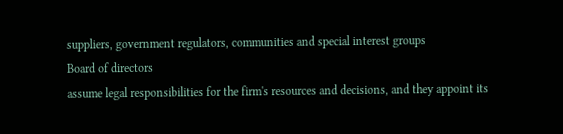suppliers, government regulators, communities and special interest groups
Board of directors
assume legal responsibilities for the firm's resources and decisions, and they appoint its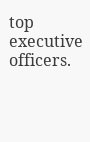top executive officers.